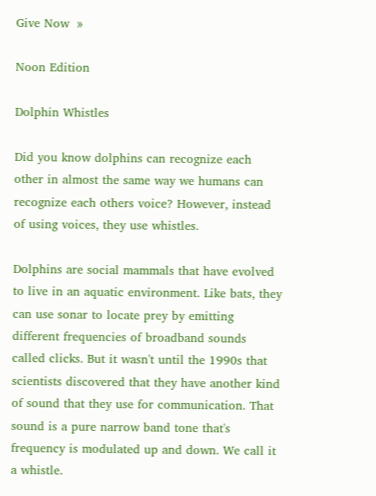Give Now  »

Noon Edition

Dolphin Whistles

Did you know dolphins can recognize each other in almost the same way we humans can recognize each others voice? However, instead of using voices, they use whistles.

Dolphins are social mammals that have evolved to live in an aquatic environment. Like bats, they can use sonar to locate prey by emitting different frequencies of broadband sounds called clicks. But it wasn't until the 1990s that scientists discovered that they have another kind of sound that they use for communication. That sound is a pure narrow band tone that's frequency is modulated up and down. We call it a whistle.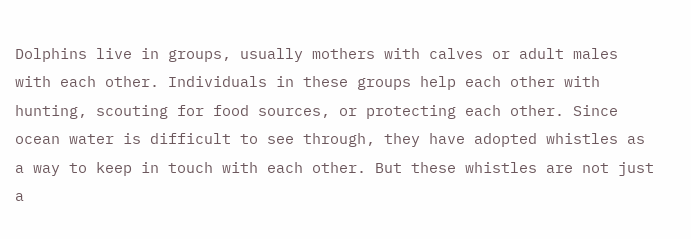Dolphins live in groups, usually mothers with calves or adult males with each other. Individuals in these groups help each other with hunting, scouting for food sources, or protecting each other. Since ocean water is difficult to see through, they have adopted whistles as a way to keep in touch with each other. But these whistles are not just a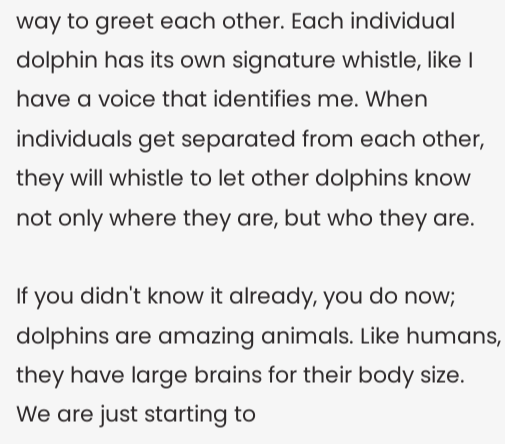way to greet each other. Each individual dolphin has its own signature whistle, like I have a voice that identifies me. When individuals get separated from each other, they will whistle to let other dolphins know not only where they are, but who they are.

If you didn't know it already, you do now; dolphins are amazing animals. Like humans, they have large brains for their body size. We are just starting to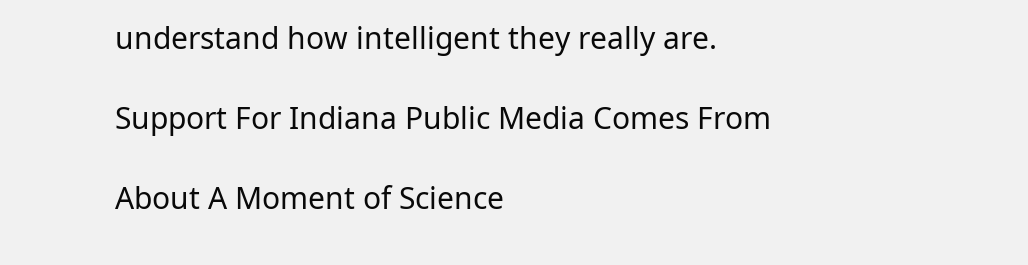understand how intelligent they really are.

Support For Indiana Public Media Comes From

About A Moment of Science